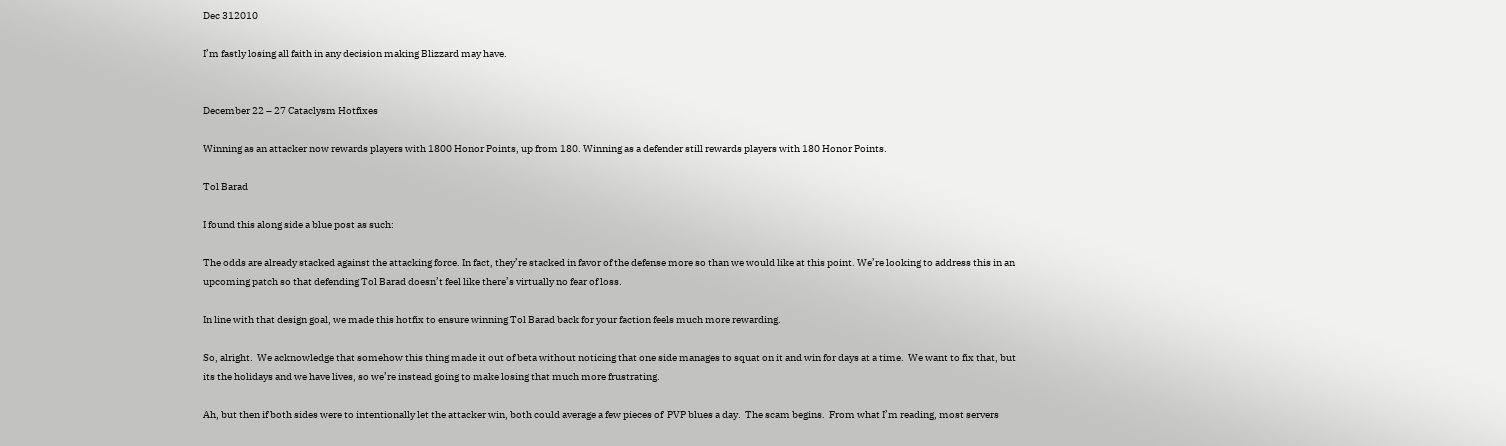Dec 312010

I’m fastly losing all faith in any decision making Blizzard may have.


December 22 – 27 Cataclysm Hotfixes

Winning as an attacker now rewards players with 1800 Honor Points, up from 180. Winning as a defender still rewards players with 180 Honor Points.

Tol Barad

I found this along side a blue post as such:

The odds are already stacked against the attacking force. In fact, they’re stacked in favor of the defense more so than we would like at this point. We’re looking to address this in an upcoming patch so that defending Tol Barad doesn’t feel like there’s virtually no fear of loss.

In line with that design goal, we made this hotfix to ensure winning Tol Barad back for your faction feels much more rewarding.

So, alright.  We acknowledge that somehow this thing made it out of beta without noticing that one side manages to squat on it and win for days at a time.  We want to fix that, but its the holidays and we have lives, so we’re instead going to make losing that much more frustrating.

Ah, but then if both sides were to intentionally let the attacker win, both could average a few pieces of  PVP blues a day.  The scam begins.  From what I’m reading, most servers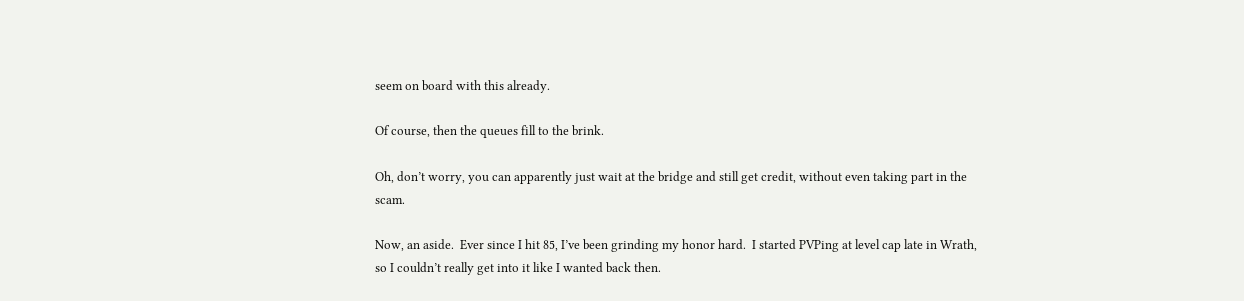seem on board with this already.

Of course, then the queues fill to the brink.

Oh, don’t worry, you can apparently just wait at the bridge and still get credit, without even taking part in the scam.

Now, an aside.  Ever since I hit 85, I’ve been grinding my honor hard.  I started PVPing at level cap late in Wrath, so I couldn’t really get into it like I wanted back then.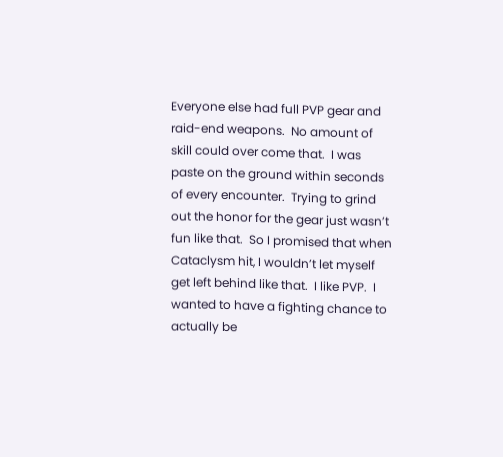Everyone else had full PVP gear and raid-end weapons.  No amount of skill could over come that.  I was paste on the ground within seconds of every encounter.  Trying to grind out the honor for the gear just wasn’t fun like that.  So I promised that when Cataclysm hit, I wouldn’t let myself get left behind like that.  I like PVP.  I wanted to have a fighting chance to actually be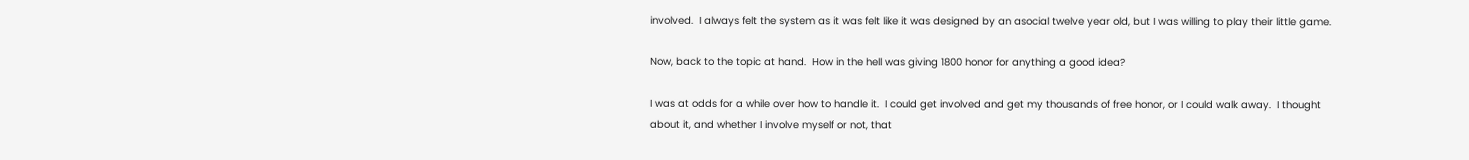involved.  I always felt the system as it was felt like it was designed by an asocial twelve year old, but I was willing to play their little game.

Now, back to the topic at hand.  How in the hell was giving 1800 honor for anything a good idea?

I was at odds for a while over how to handle it.  I could get involved and get my thousands of free honor, or I could walk away.  I thought about it, and whether I involve myself or not, that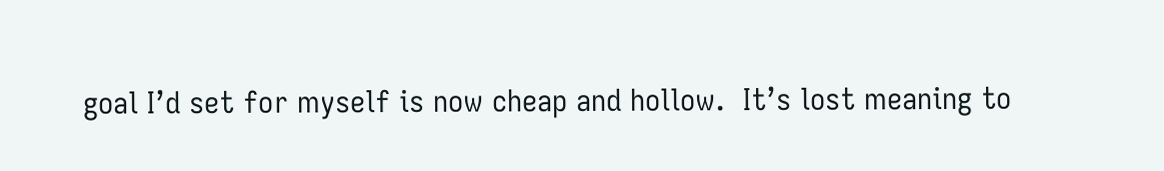goal I’d set for myself is now cheap and hollow.  It’s lost meaning to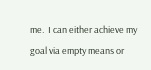me.  I can either achieve my goal via empty means or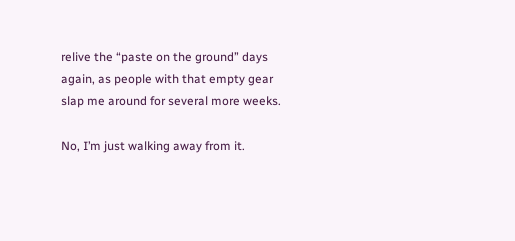relive the “paste on the ground” days again, as people with that empty gear slap me around for several more weeks.

No, I’m just walking away from it.